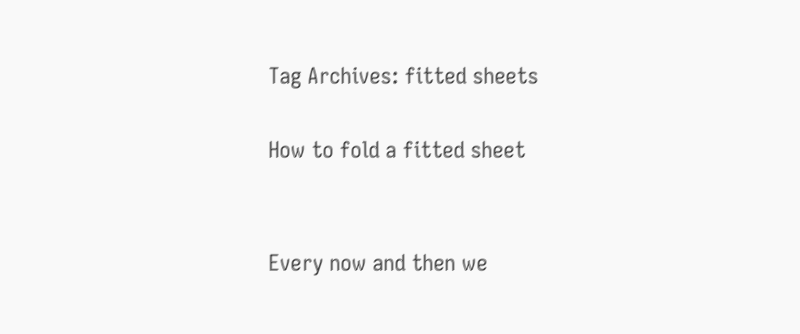Tag Archives: fitted sheets

How to fold a fitted sheet


Every now and then we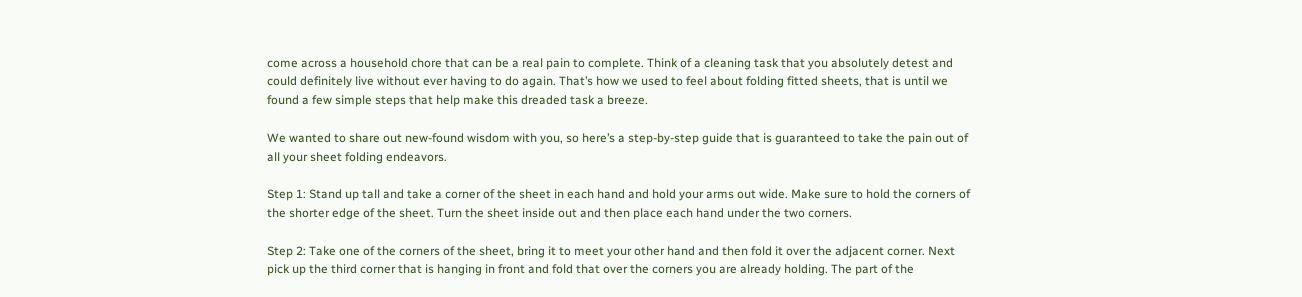come across a household chore that can be a real pain to complete. Think of a cleaning task that you absolutely detest and could definitely live without ever having to do again. That’s how we used to feel about folding fitted sheets, that is until we found a few simple steps that help make this dreaded task a breeze.

We wanted to share out new-found wisdom with you, so here’s a step-by-step guide that is guaranteed to take the pain out of all your sheet folding endeavors.

Step 1: Stand up tall and take a corner of the sheet in each hand and hold your arms out wide. Make sure to hold the corners of the shorter edge of the sheet. Turn the sheet inside out and then place each hand under the two corners.

Step 2: Take one of the corners of the sheet, bring it to meet your other hand and then fold it over the adjacent corner. Next pick up the third corner that is hanging in front and fold that over the corners you are already holding. The part of the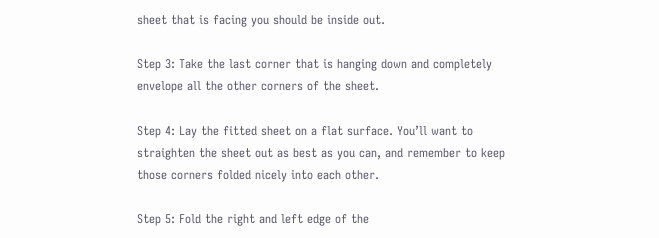sheet that is facing you should be inside out.

Step 3: Take the last corner that is hanging down and completely envelope all the other corners of the sheet.

Step 4: Lay the fitted sheet on a flat surface. You’ll want to straighten the sheet out as best as you can, and remember to keep those corners folded nicely into each other.

Step 5: Fold the right and left edge of the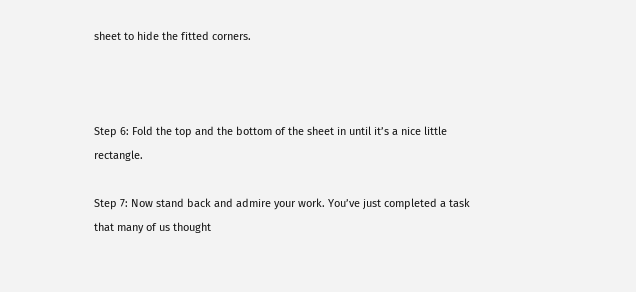sheet to hide the fitted corners.



Step 6: Fold the top and the bottom of the sheet in until it’s a nice little rectangle.

Step 7: Now stand back and admire your work. You’ve just completed a task that many of us thought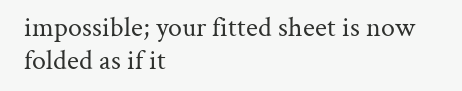impossible; your fitted sheet is now folded as if it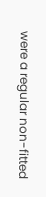were a regular non-fitted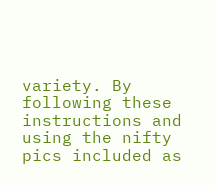variety. By following these instructions and using the nifty pics included as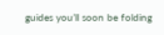guides you’ll soon be folding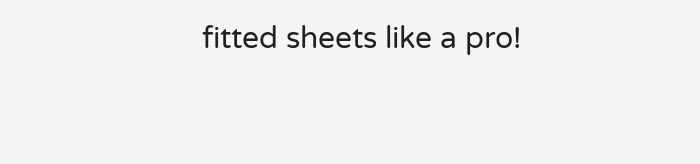fitted sheets like a pro!